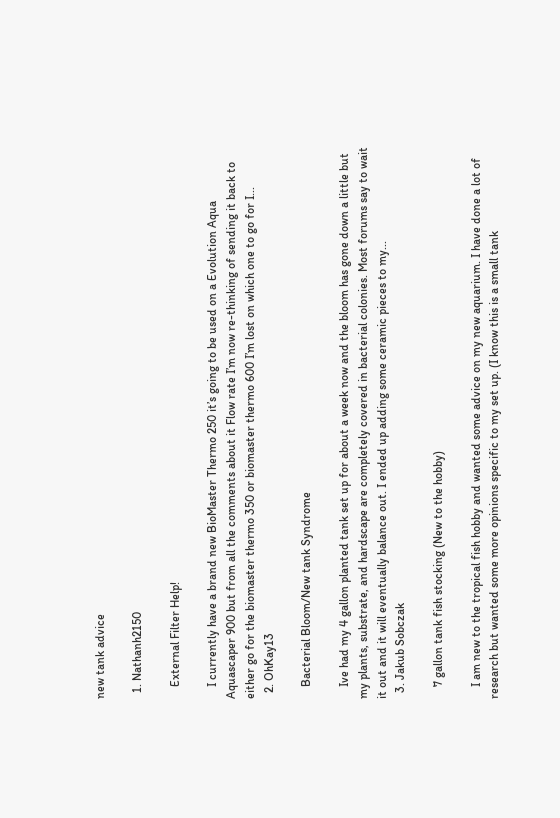new tank advice

  1. Nathanh2150

    External Filter Help!

    I currently have a brand new BioMaster Thermo 250 it’s going to be used on a Evolution Aqua Aquascaper 900 but from all the comments about it Flow rate I’m now re-thinking of sending it back to either go for the biomaster thermo 350 or biomaster thermo 600 I’m lost on which one to go for I...
  2. OhKay13

    Bacterial Bloom/New tank Syndrome

    Ive had my 4 gallon planted tank set up for about a week now and the bloom has gone down a little but my plants, substrate, and hardscape are completely covered in bacterial colonies. Most forums say to wait it out and it will eventually balance out. I ended up adding some ceramic pieces to my...
  3. Jakub Sobczak

    7 gallon tank fish stocking (New to the hobby)

    I am new to the tropical fish hobby and wanted some advice on my new aquarium. I have done a lot of research but wanted some more opinions specific to my set up. (I know this is a small tank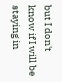but I don't know if I will be staying in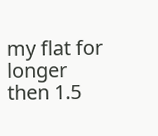my flat for longer then 1.5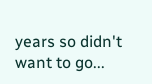years so didn't want to go...